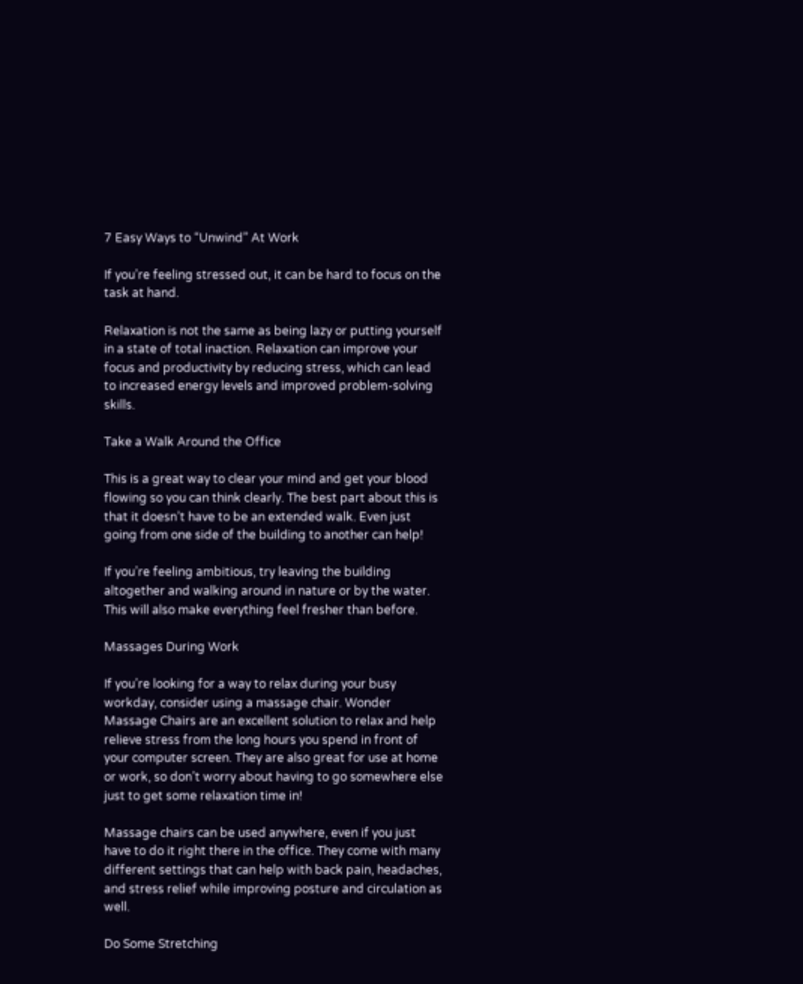7 Easy Ways to “Unwind” At Work

If you’re feeling stressed out, it can be hard to focus on the task at hand.

Relaxation is not the same as being lazy or putting yourself in a state of total inaction. Relaxation can improve your focus and productivity by reducing stress, which can lead to increased energy levels and improved problem-solving skills.

Take a Walk Around the Office

This is a great way to clear your mind and get your blood flowing so you can think clearly. The best part about this is that it doesn’t have to be an extended walk. Even just going from one side of the building to another can help!

If you’re feeling ambitious, try leaving the building altogether and walking around in nature or by the water. This will also make everything feel fresher than before.

Massages During Work

If you’re looking for a way to relax during your busy workday, consider using a massage chair. Wonder Massage Chairs are an excellent solution to relax and help relieve stress from the long hours you spend in front of your computer screen. They are also great for use at home or work, so don’t worry about having to go somewhere else just to get some relaxation time in!

Massage chairs can be used anywhere, even if you just have to do it right there in the office. They come with many different settings that can help with back pain, headaches, and stress relief while improving posture and circulation as well.

Do Some Stretching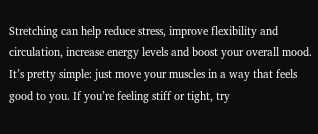Stretching can help reduce stress, improve flexibility and circulation, increase energy levels and boost your overall mood. It’s pretty simple: just move your muscles in a way that feels good to you. If you’re feeling stiff or tight, try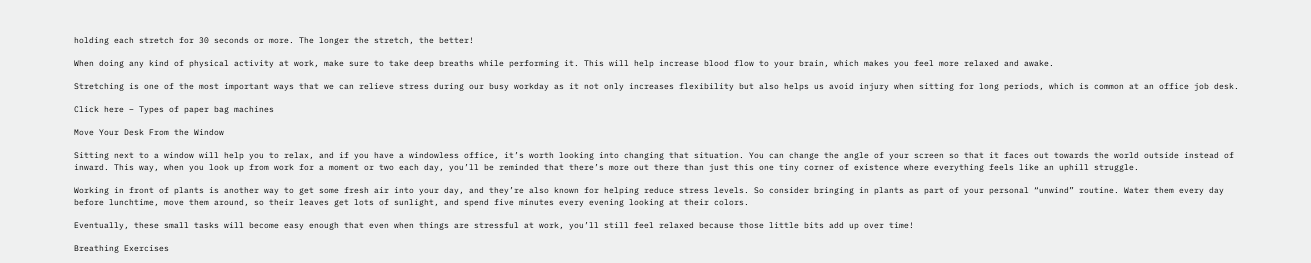holding each stretch for 30 seconds or more. The longer the stretch, the better!

When doing any kind of physical activity at work, make sure to take deep breaths while performing it. This will help increase blood flow to your brain, which makes you feel more relaxed and awake.

Stretching is one of the most important ways that we can relieve stress during our busy workday as it not only increases flexibility but also helps us avoid injury when sitting for long periods, which is common at an office job desk.

Click here – Types of paper bag machines

Move Your Desk From the Window

Sitting next to a window will help you to relax, and if you have a windowless office, it’s worth looking into changing that situation. You can change the angle of your screen so that it faces out towards the world outside instead of inward. This way, when you look up from work for a moment or two each day, you’ll be reminded that there’s more out there than just this one tiny corner of existence where everything feels like an uphill struggle.

Working in front of plants is another way to get some fresh air into your day, and they’re also known for helping reduce stress levels. So consider bringing in plants as part of your personal “unwind” routine. Water them every day before lunchtime, move them around, so their leaves get lots of sunlight, and spend five minutes every evening looking at their colors.

Eventually, these small tasks will become easy enough that even when things are stressful at work, you’ll still feel relaxed because those little bits add up over time!

Breathing Exercises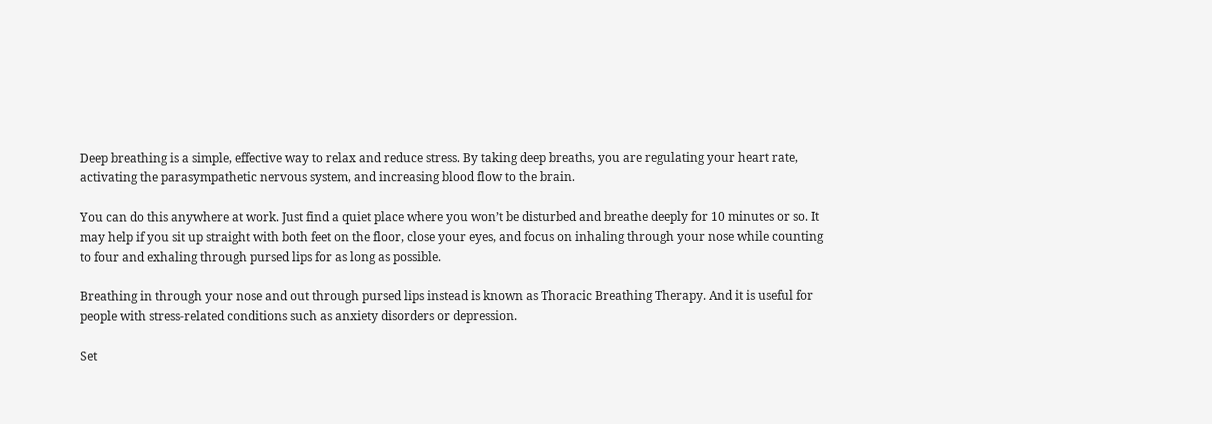Deep breathing is a simple, effective way to relax and reduce stress. By taking deep breaths, you are regulating your heart rate, activating the parasympathetic nervous system, and increasing blood flow to the brain.

You can do this anywhere at work. Just find a quiet place where you won’t be disturbed and breathe deeply for 10 minutes or so. It may help if you sit up straight with both feet on the floor, close your eyes, and focus on inhaling through your nose while counting to four and exhaling through pursed lips for as long as possible.

Breathing in through your nose and out through pursed lips instead is known as Thoracic Breathing Therapy. And it is useful for people with stress-related conditions such as anxiety disorders or depression.

Set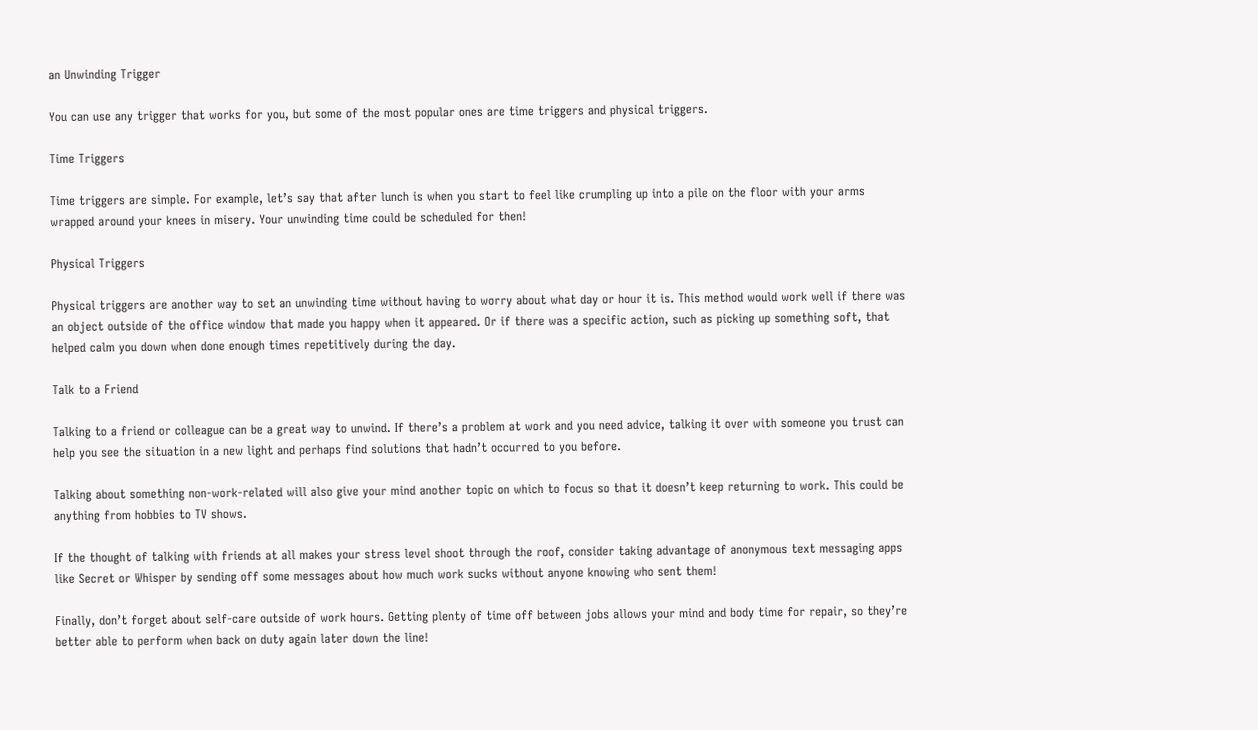an Unwinding Trigger

You can use any trigger that works for you, but some of the most popular ones are time triggers and physical triggers.

Time Triggers

Time triggers are simple. For example, let’s say that after lunch is when you start to feel like crumpling up into a pile on the floor with your arms wrapped around your knees in misery. Your unwinding time could be scheduled for then!

Physical Triggers

Physical triggers are another way to set an unwinding time without having to worry about what day or hour it is. This method would work well if there was an object outside of the office window that made you happy when it appeared. Or if there was a specific action, such as picking up something soft, that helped calm you down when done enough times repetitively during the day.

Talk to a Friend

Talking to a friend or colleague can be a great way to unwind. If there’s a problem at work and you need advice, talking it over with someone you trust can help you see the situation in a new light and perhaps find solutions that hadn’t occurred to you before.

Talking about something non-work-related will also give your mind another topic on which to focus so that it doesn’t keep returning to work. This could be anything from hobbies to TV shows.

If the thought of talking with friends at all makes your stress level shoot through the roof, consider taking advantage of anonymous text messaging apps like Secret or Whisper by sending off some messages about how much work sucks without anyone knowing who sent them!

Finally, don’t forget about self-care outside of work hours. Getting plenty of time off between jobs allows your mind and body time for repair, so they’re better able to perform when back on duty again later down the line!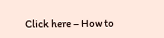Click here – How to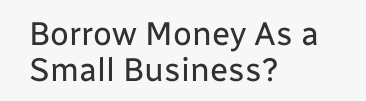Borrow Money As a Small Business?